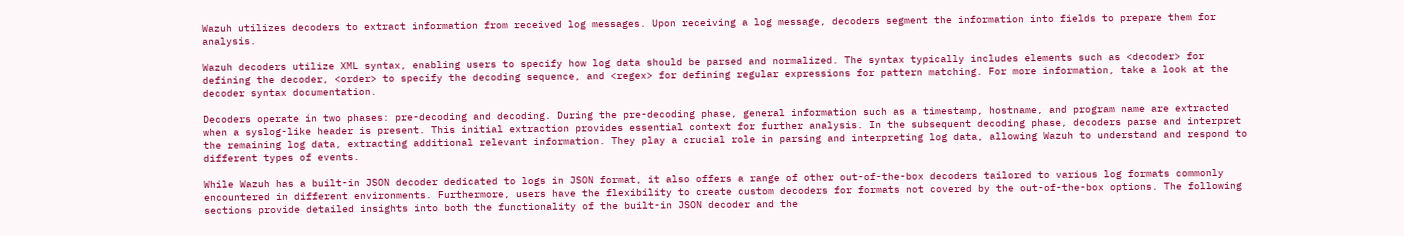Wazuh utilizes decoders to extract information from received log messages. Upon receiving a log message, decoders segment the information into fields to prepare them for analysis.

Wazuh decoders utilize XML syntax, enabling users to specify how log data should be parsed and normalized. The syntax typically includes elements such as <decoder> for defining the decoder, <order> to specify the decoding sequence, and <regex> for defining regular expressions for pattern matching. For more information, take a look at the decoder syntax documentation.

Decoders operate in two phases: pre-decoding and decoding. During the pre-decoding phase, general information such as a timestamp, hostname, and program name are extracted when a syslog-like header is present. This initial extraction provides essential context for further analysis. In the subsequent decoding phase, decoders parse and interpret the remaining log data, extracting additional relevant information. They play a crucial role in parsing and interpreting log data, allowing Wazuh to understand and respond to different types of events.

While Wazuh has a built-in JSON decoder dedicated to logs in JSON format, it also offers a range of other out-of-the-box decoders tailored to various log formats commonly encountered in different environments. Furthermore, users have the flexibility to create custom decoders for formats not covered by the out-of-the-box options. The following sections provide detailed insights into both the functionality of the built-in JSON decoder and the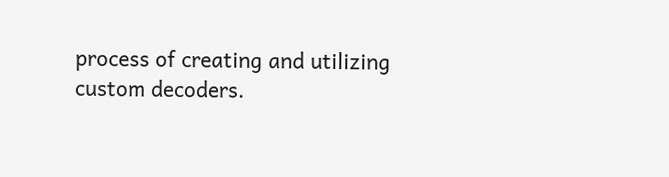process of creating and utilizing custom decoders.